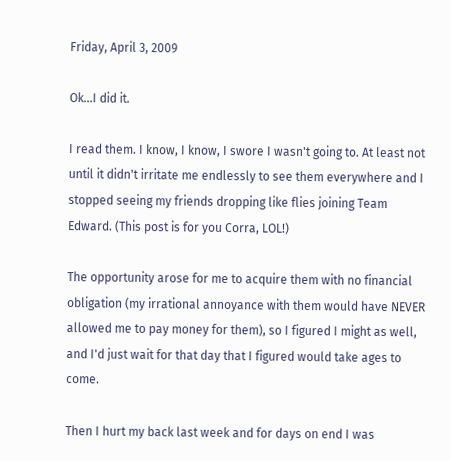Friday, April 3, 2009

Ok...I did it.

I read them. I know, I know, I swore I wasn't going to. At least not until it didn't irritate me endlessly to see them everywhere and I stopped seeing my friends dropping like flies joining Team Edward. (This post is for you Corra, LOL!)

The opportunity arose for me to acquire them with no financial obligation (my irrational annoyance with them would have NEVER allowed me to pay money for them), so I figured I might as well, and I'd just wait for that day that I figured would take ages to come.

Then I hurt my back last week and for days on end I was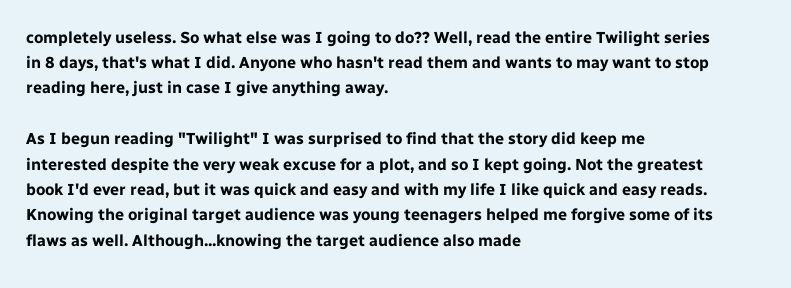completely useless. So what else was I going to do?? Well, read the entire Twilight series in 8 days, that's what I did. Anyone who hasn't read them and wants to may want to stop reading here, just in case I give anything away.

As I begun reading "Twilight" I was surprised to find that the story did keep me interested despite the very weak excuse for a plot, and so I kept going. Not the greatest book I'd ever read, but it was quick and easy and with my life I like quick and easy reads. Knowing the original target audience was young teenagers helped me forgive some of its flaws as well. Although...knowing the target audience also made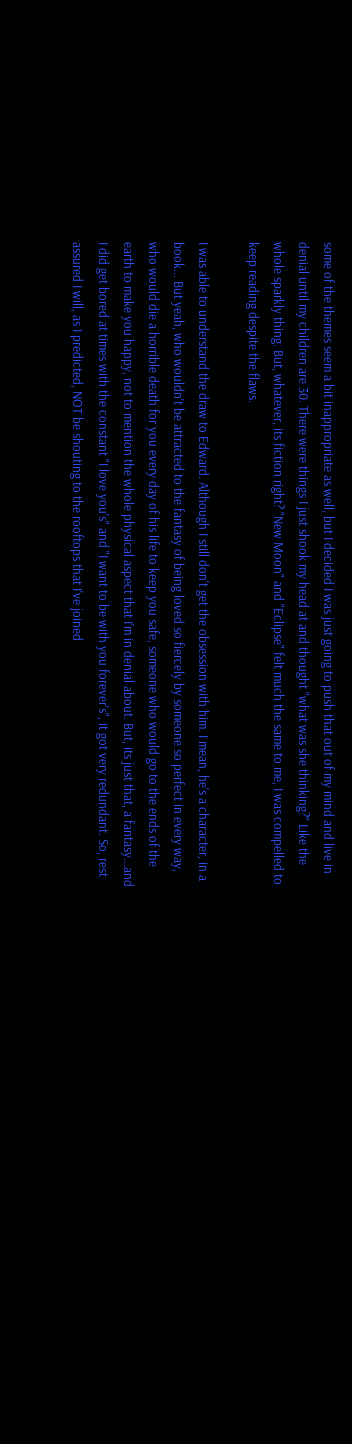some of the themes seem a bit inappropriate as well, but I decided I was just going to push that out of my mind and live in denial until my children are 30. There were things I just shook my head at and thought "what was she thinking?" Like the whole sparkly thing. But, whatever, its fiction right? "New Moon" and "Eclipse" felt much the same to me, I was compelled to keep reading despite the flaws.

I was able to understand the draw to Edward. Although I still don't get the obsession with him. I mean, he's a character, in a book... But yeah, who wouldn't be attracted to the fantasy of being loved so fiercely by someone so perfect in every way, who would die a horrible death for you every day of his life to keep you safe, someone who would go to the ends of the earth to make you happy, not to mention the whole physical aspect that I'm in denial about. But, its just that, a fantasy...and I did get bored at times with the constant "I love you's" and "I want to be with you forever's", it got very redundant. So, rest assured I will, as I predicted, NOT be shouting to the rooftops that I've joined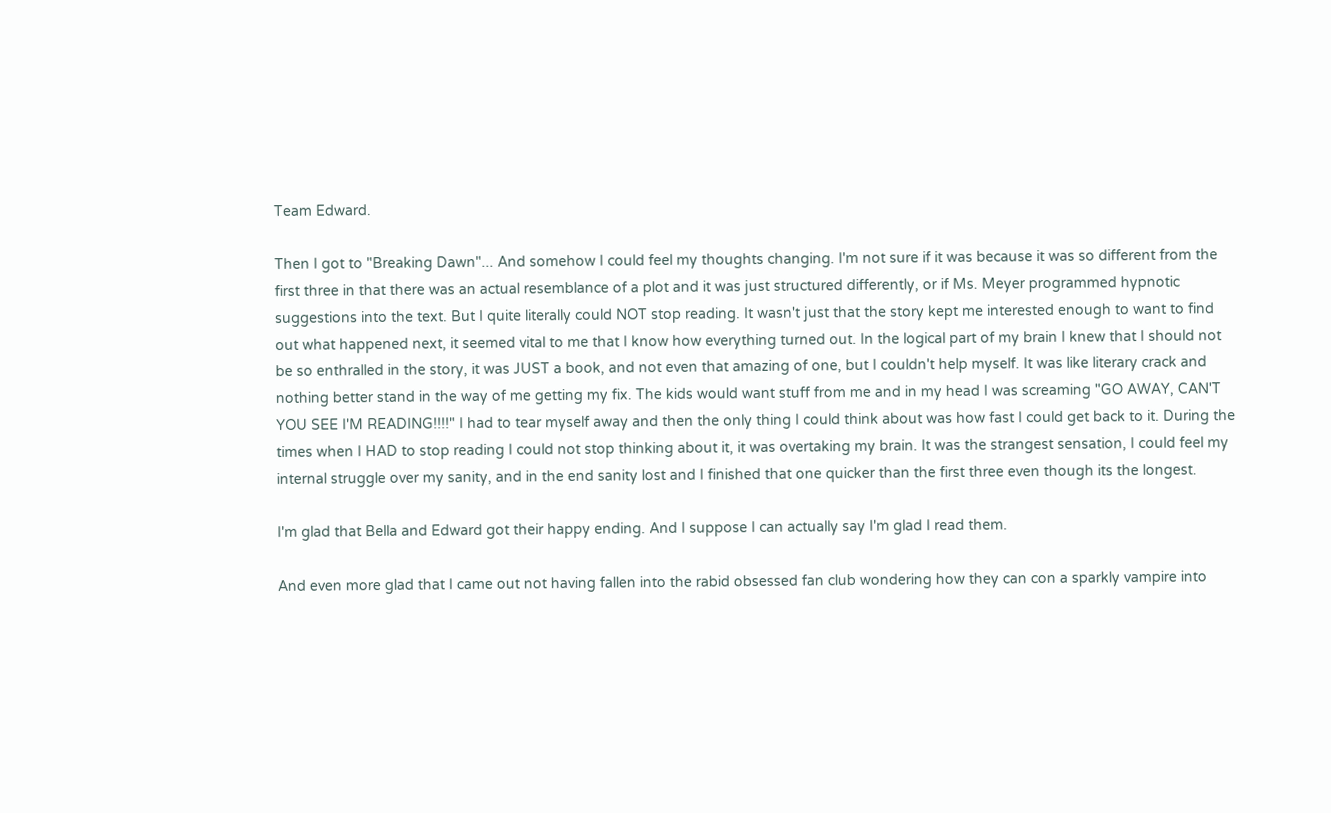Team Edward.

Then I got to "Breaking Dawn"... And somehow I could feel my thoughts changing. I'm not sure if it was because it was so different from the first three in that there was an actual resemblance of a plot and it was just structured differently, or if Ms. Meyer programmed hypnotic suggestions into the text. But I quite literally could NOT stop reading. It wasn't just that the story kept me interested enough to want to find out what happened next, it seemed vital to me that I know how everything turned out. In the logical part of my brain I knew that I should not be so enthralled in the story, it was JUST a book, and not even that amazing of one, but I couldn't help myself. It was like literary crack and nothing better stand in the way of me getting my fix. The kids would want stuff from me and in my head I was screaming "GO AWAY, CAN'T YOU SEE I'M READING!!!!" I had to tear myself away and then the only thing I could think about was how fast I could get back to it. During the times when I HAD to stop reading I could not stop thinking about it, it was overtaking my brain. It was the strangest sensation, I could feel my internal struggle over my sanity, and in the end sanity lost and I finished that one quicker than the first three even though its the longest.

I'm glad that Bella and Edward got their happy ending. And I suppose I can actually say I'm glad I read them.

And even more glad that I came out not having fallen into the rabid obsessed fan club wondering how they can con a sparkly vampire into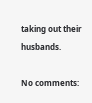taking out their husbands.

No comments: